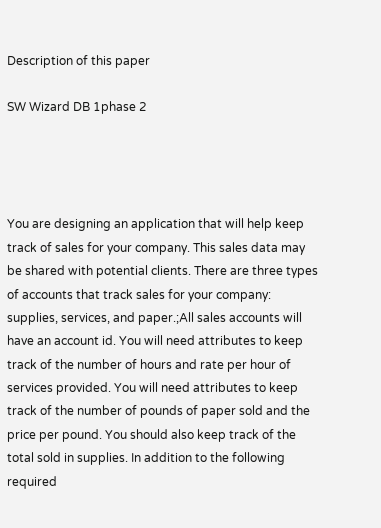Description of this paper

SW Wizard DB 1phase 2




You are designing an application that will help keep track of sales for your company. This sales data may be shared with potential clients. There are three types of accounts that track sales for your company: supplies, services, and paper.;All sales accounts will have an account id. You will need attributes to keep track of the number of hours and rate per hour of services provided. You will need attributes to keep track of the number of pounds of paper sold and the price per pound. You should also keep track of the total sold in supplies. In addition to the following required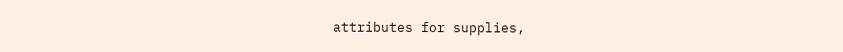attributes for supplies,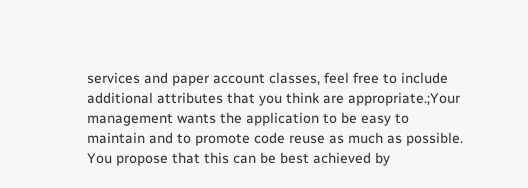services and paper account classes, feel free to include additional attributes that you think are appropriate.;Your management wants the application to be easy to maintain and to promote code reuse as much as possible. You propose that this can be best achieved by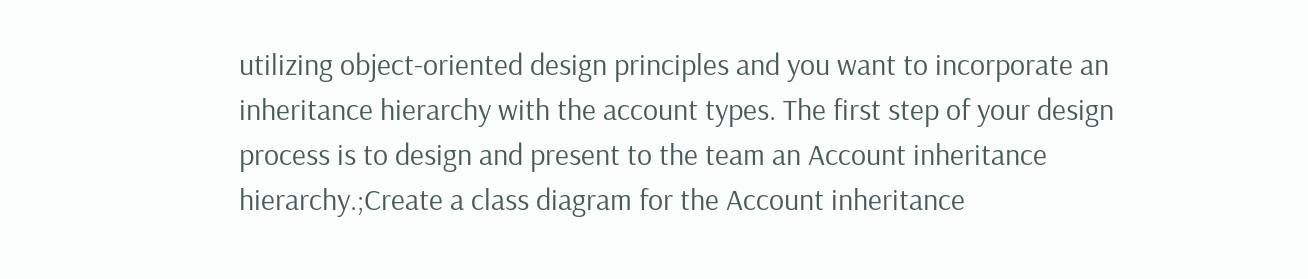utilizing object-oriented design principles and you want to incorporate an inheritance hierarchy with the account types. The first step of your design process is to design and present to the team an Account inheritance hierarchy.;Create a class diagram for the Account inheritance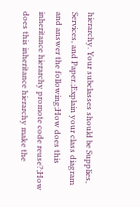hierarchy. Your subclasses should be Supplies, Services, and Paper.;Explain your class diagram and answer the following;How does this inheritance hierarchy promote code reuse?;How does this inheritance hierarchy make the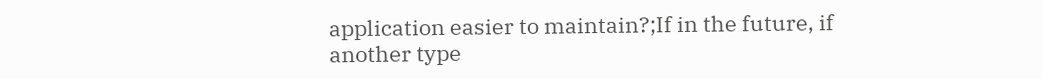application easier to maintain?;If in the future, if another type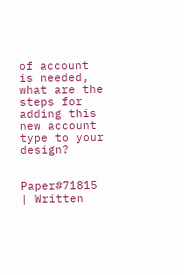of account is needed, what are the steps for adding this new account type to your design?


Paper#71815 | Written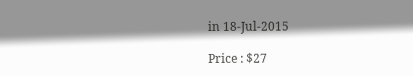in 18-Jul-2015

Price : $27